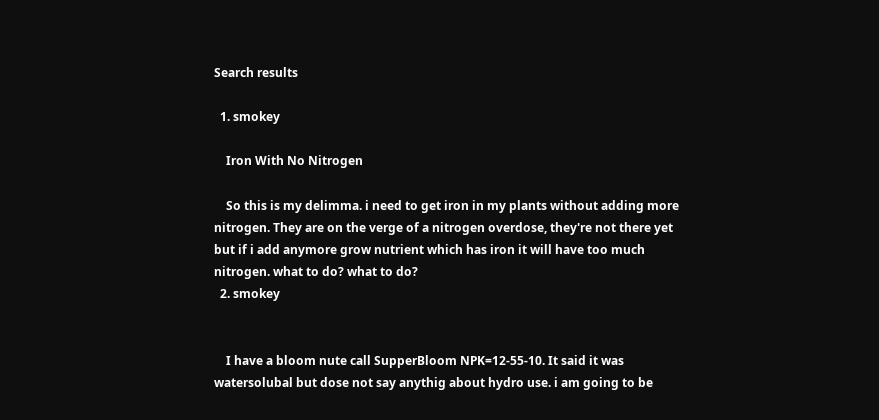Search results

  1. smokey

    Iron With No Nitrogen

    So this is my delimma. i need to get iron in my plants without adding more nitrogen. They are on the verge of a nitrogen overdose, they're not there yet but if i add anymore grow nutrient which has iron it will have too much nitrogen. what to do? what to do?
  2. smokey


    I have a bloom nute call SupperBloom NPK=12-55-10. It said it was watersolubal but dose not say anythig about hydro use. i am going to be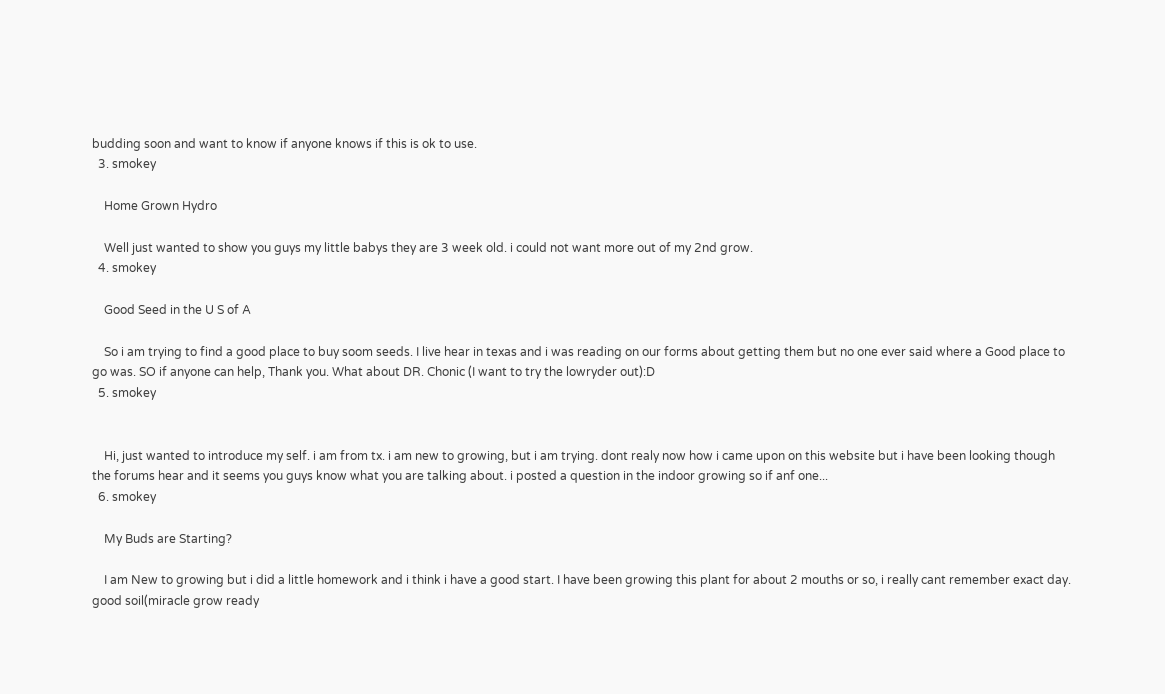budding soon and want to know if anyone knows if this is ok to use.
  3. smokey

    Home Grown Hydro

    Well just wanted to show you guys my little babys they are 3 week old. i could not want more out of my 2nd grow.
  4. smokey

    Good Seed in the U S of A

    So i am trying to find a good place to buy soom seeds. I live hear in texas and i was reading on our forms about getting them but no one ever said where a Good place to go was. SO if anyone can help, Thank you. What about DR. Chonic (I want to try the lowryder out):D
  5. smokey


    Hi, just wanted to introduce my self. i am from tx. i am new to growing, but i am trying. dont realy now how i came upon on this website but i have been looking though the forums hear and it seems you guys know what you are talking about. i posted a question in the indoor growing so if anf one...
  6. smokey

    My Buds are Starting?

    I am New to growing but i did a little homework and i think i have a good start. I have been growing this plant for about 2 mouths or so, i really cant remember exact day. good soil(miracle grow ready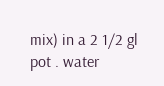mix) in a 2 1/2 gl pot . water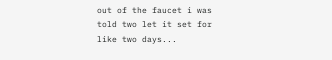out of the faucet i was told two let it set for like two days...